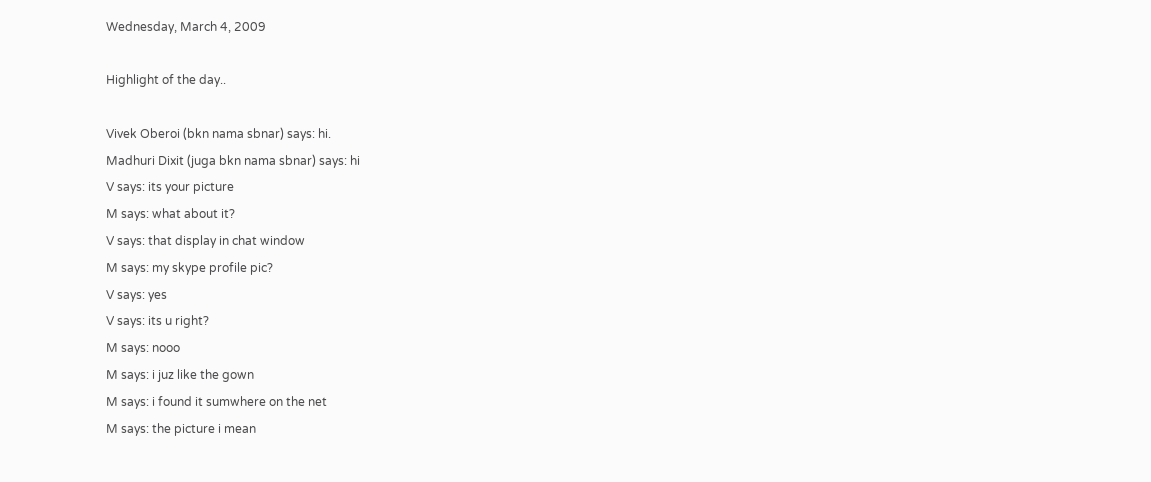Wednesday, March 4, 2009

Highlight of the day..

Vivek Oberoi (bkn nama sbnar) says: hi.
Madhuri Dixit (juga bkn nama sbnar) says: hi
V says: its your picture
M says: what about it?
V says: that display in chat window
M says: my skype profile pic?
V says: yes
V says: its u right?
M says: nooo
M says: i juz like the gown
M says: i found it sumwhere on the net
M says: the picture i mean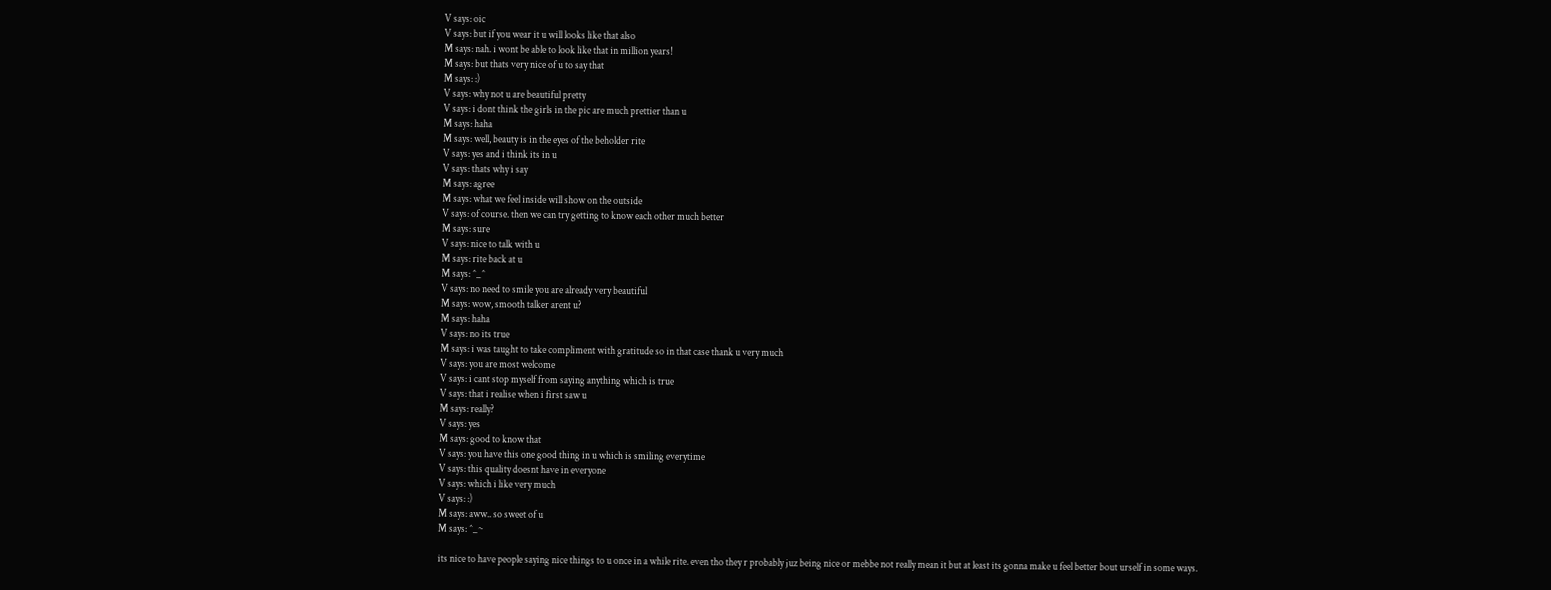V says: oic
V says: but if you wear it u will looks like that also
M says: nah. i wont be able to look like that in million years!
M says: but thats very nice of u to say that
M says: :)
V says: why not u are beautiful pretty
V says: i dont think the girls in the pic are much prettier than u
M says: haha
M says: well, beauty is in the eyes of the beholder rite
V says: yes and i think its in u
V says: thats why i say
M says: agree
M says: what we feel inside will show on the outside
V says: of course. then we can try getting to know each other much better
M says: sure
V says: nice to talk with u
M says: rite back at u
M says: ^_^
V says: no need to smile you are already very beautiful
M says: wow, smooth talker arent u?
M says: haha
V says: no its true
M says: i was taught to take compliment with gratitude so in that case thank u very much
V says: you are most welcome
V says: i cant stop myself from saying anything which is true
V says: that i realise when i first saw u
M says: really?
V says: yes
M says: good to know that
V says: you have this one good thing in u which is smiling everytime
V says: this quality doesnt have in everyone
V says: which i like very much
V says: :)
M says: aww.. so sweet of u
M says: ^_~

its nice to have people saying nice things to u once in a while rite. even tho they r probably juz being nice or mebbe not really mean it but at least its gonna make u feel better bout urself in some ways.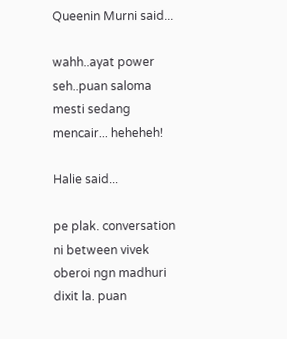Queenin Murni said...

wahh..ayat power seh..puan saloma mesti sedang mencair... heheheh!

Halie said...

pe plak. conversation ni between vivek oberoi ngn madhuri dixit la. puan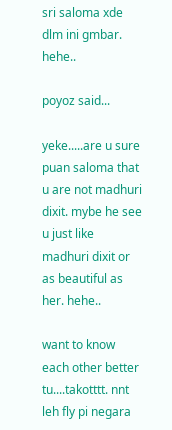sri saloma xde dlm ini gmbar. hehe..

poyoz said...

yeke.....are u sure puan saloma that u are not madhuri dixit. mybe he see u just like madhuri dixit or as beautiful as her. hehe..

want to know each other better tu....takotttt. nnt leh fly pi negara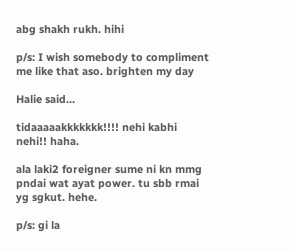abg shakh rukh. hihi

p/s: I wish somebody to compliment me like that aso. brighten my day

Halie said...

tidaaaaakkkkkkk!!!! nehi kabhi nehi!! haha.

ala laki2 foreigner sume ni kn mmg pndai wat ayat power. tu sbb rmai yg sgkut. hehe.

p/s: gi la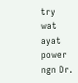try wat ayat power ngn Dr.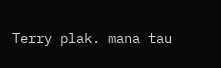Terry plak. mana tau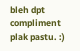bleh dpt compliment plak pastu. :)